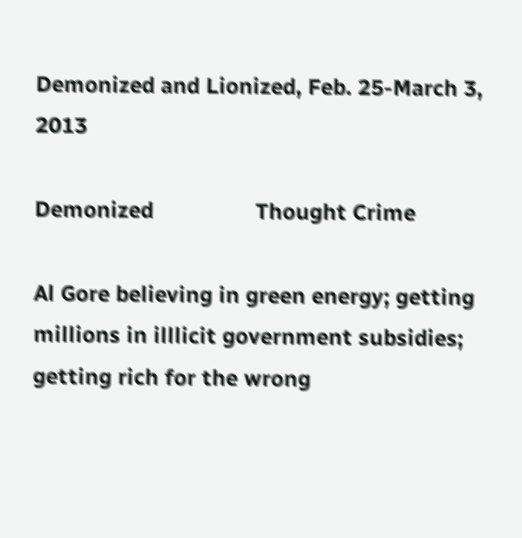Demonized and Lionized, Feb. 25-March 3, 2013

Demonized                 Thought Crime

Al Gore believing in green energy; getting millions in illlicit government subsidies; getting rich for the wrong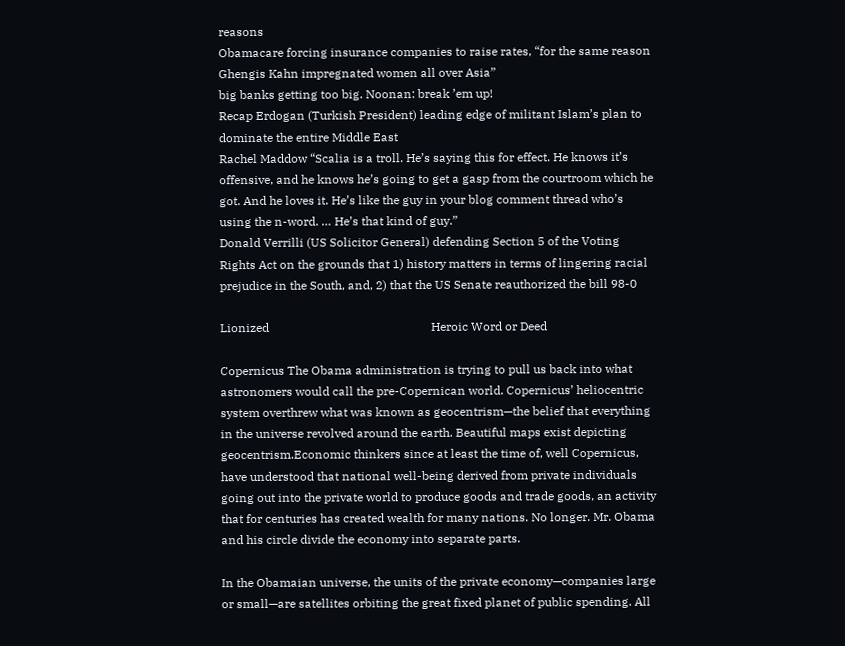reasons
Obamacare forcing insurance companies to raise rates, “for the same reason Ghengis Kahn impregnated women all over Asia”
big banks getting too big. Noonan: break ’em up!
Recap Erdogan (Turkish President) leading edge of militant Islam’s plan to dominate the entire Middle East
Rachel Maddow “Scalia is a troll. He’s saying this for effect. He knows it’s offensive, and he knows he’s going to get a gasp from the courtroom which he got. And he loves it. He’s like the guy in your blog comment thread who’s using the n-word. … He’s that kind of guy.”
Donald Verrilli (US Solicitor General) defending Section 5 of the Voting Rights Act on the grounds that 1) history matters in terms of lingering racial prejudice in the South, and, 2) that the US Senate reauthorized the bill 98-0

Lionized                                                      Heroic Word or Deed

Copernicus The Obama administration is trying to pull us back into what astronomers would call the pre-Copernican world. Copernicus’ heliocentric system overthrew what was known as geocentrism—the belief that everything in the universe revolved around the earth. Beautiful maps exist depicting geocentrism.Economic thinkers since at least the time of, well Copernicus, have understood that national well-being derived from private individuals going out into the private world to produce goods and trade goods, an activity that for centuries has created wealth for many nations. No longer. Mr. Obama and his circle divide the economy into separate parts.

In the Obamaian universe, the units of the private economy—companies large or small—are satellites orbiting the great fixed planet of public spending. All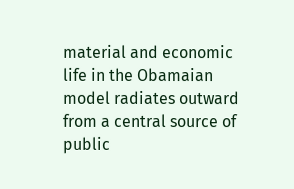material and economic life in the Obamaian model radiates outward from a central source of public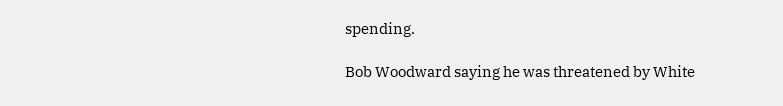spending.

Bob Woodward saying he was threatened by White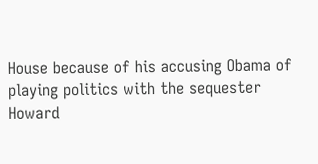House because of his accusing Obama of playing politics with the sequester
Howard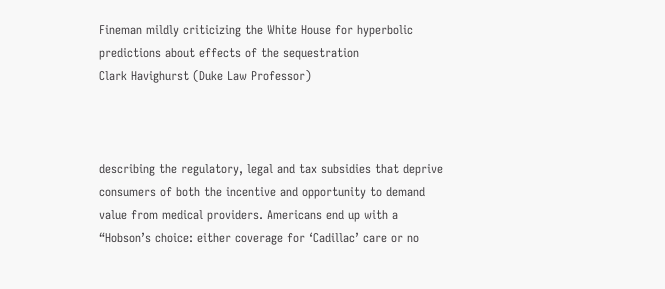Fineman mildly criticizing the White House for hyperbolic predictions about effects of the sequestration
Clark Havighurst (Duke Law Professor)



describing the regulatory, legal and tax subsidies that deprive consumers of both the incentive and opportunity to demand value from medical providers. Americans end up with a “Hobson’s choice: either coverage for ‘Cadillac’ care or no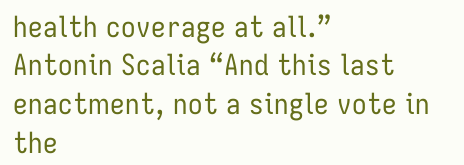health coverage at all.”
Antonin Scalia “And this last enactment, not a single vote in the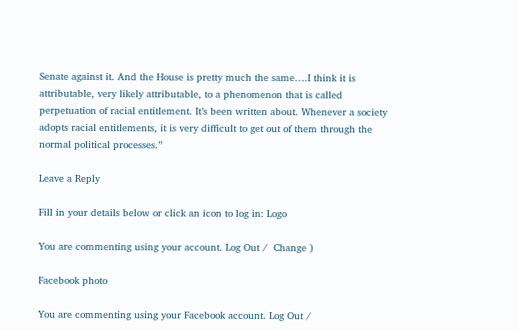Senate against it. And the House is pretty much the same….I think it is attributable, very likely attributable, to a phenomenon that is called perpetuation of racial entitlement. It’s been written about. Whenever a society adopts racial entitlements, it is very difficult to get out of them through the normal political processes.”

Leave a Reply

Fill in your details below or click an icon to log in: Logo

You are commenting using your account. Log Out /  Change )

Facebook photo

You are commenting using your Facebook account. Log Out /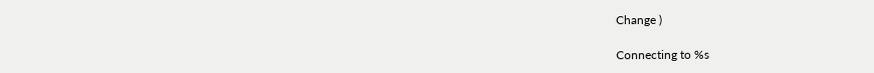Change )

Connecting to %s